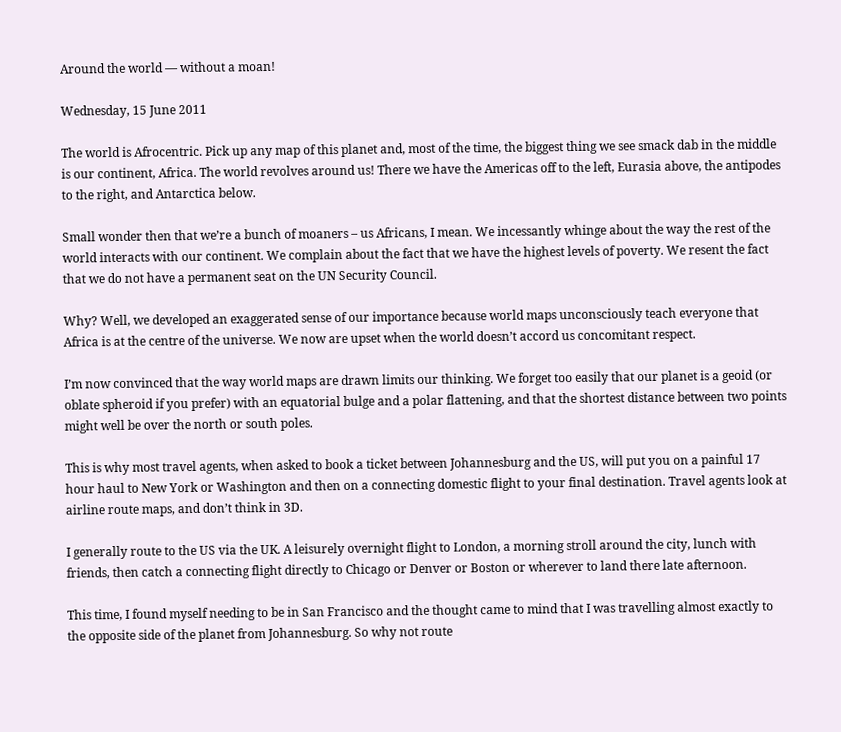Around the world — without a moan!

Wednesday, 15 June 2011

The world is Afrocentric. Pick up any map of this planet and, most of the time, the biggest thing we see smack dab in the middle is our continent, Africa. The world revolves around us! There we have the Americas off to the left, Eurasia above, the antipodes to the right, and Antarctica below.

Small wonder then that we’re a bunch of moaners – us Africans, I mean. We incessantly whinge about the way the rest of the world interacts with our continent. We complain about the fact that we have the highest levels of poverty. We resent the fact that we do not have a permanent seat on the UN Security Council.

Why? Well, we developed an exaggerated sense of our importance because world maps unconsciously teach everyone that Africa is at the centre of the universe. We now are upset when the world doesn’t accord us concomitant respect.

I’m now convinced that the way world maps are drawn limits our thinking. We forget too easily that our planet is a geoid (or oblate spheroid if you prefer) with an equatorial bulge and a polar flattening, and that the shortest distance between two points might well be over the north or south poles.

This is why most travel agents, when asked to book a ticket between Johannesburg and the US, will put you on a painful 17 hour haul to New York or Washington and then on a connecting domestic flight to your final destination. Travel agents look at airline route maps, and don’t think in 3D.

I generally route to the US via the UK. A leisurely overnight flight to London, a morning stroll around the city, lunch with friends, then catch a connecting flight directly to Chicago or Denver or Boston or wherever to land there late afternoon.

This time, I found myself needing to be in San Francisco and the thought came to mind that I was travelling almost exactly to the opposite side of the planet from Johannesburg. So why not route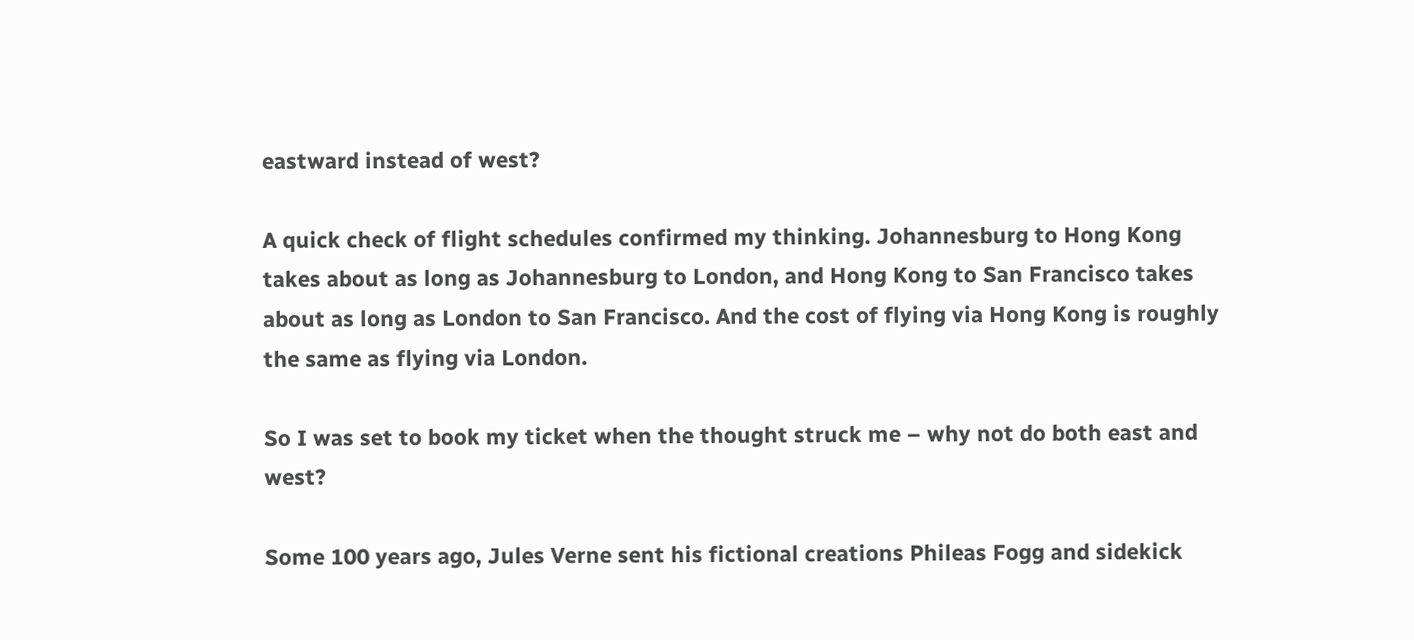eastward instead of west?

A quick check of flight schedules confirmed my thinking. Johannesburg to Hong Kong takes about as long as Johannesburg to London, and Hong Kong to San Francisco takes about as long as London to San Francisco. And the cost of flying via Hong Kong is roughly the same as flying via London.

So I was set to book my ticket when the thought struck me – why not do both east and west?

Some 100 years ago, Jules Verne sent his fictional creations Phileas Fogg and sidekick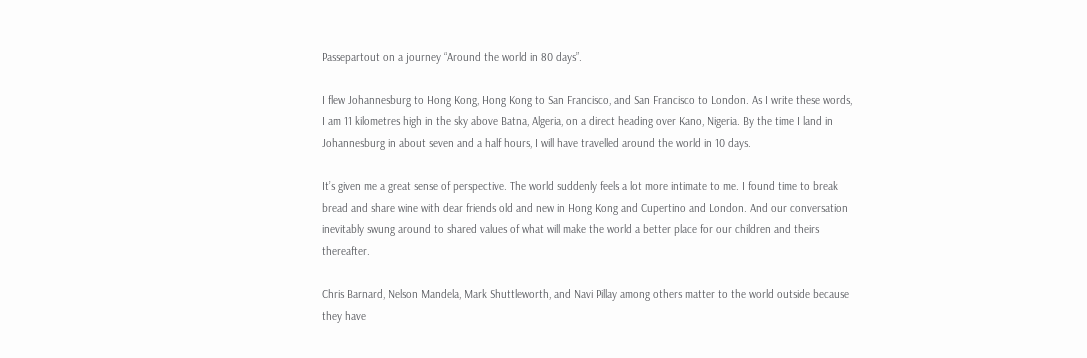Passepartout on a journey “Around the world in 80 days”.

I flew Johannesburg to Hong Kong, Hong Kong to San Francisco, and San Francisco to London. As I write these words, I am 11 kilometres high in the sky above Batna, Algeria, on a direct heading over Kano, Nigeria. By the time I land in Johannesburg in about seven and a half hours, I will have travelled around the world in 10 days.

It’s given me a great sense of perspective. The world suddenly feels a lot more intimate to me. I found time to break bread and share wine with dear friends old and new in Hong Kong and Cupertino and London. And our conversation inevitably swung around to shared values of what will make the world a better place for our children and theirs thereafter.

Chris Barnard, Nelson Mandela, Mark Shuttleworth, and Navi Pillay among others matter to the world outside because they have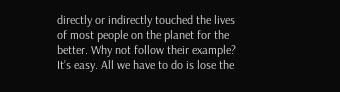directly or indirectly touched the lives of most people on the planet for the better. Why not follow their example? It’s easy. All we have to do is lose the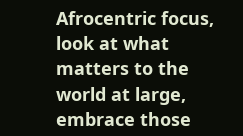Afrocentric focus, look at what matters to the world at large, embrace those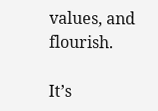values, and flourish.

It’s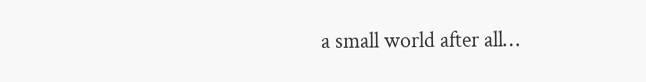a small world after all…